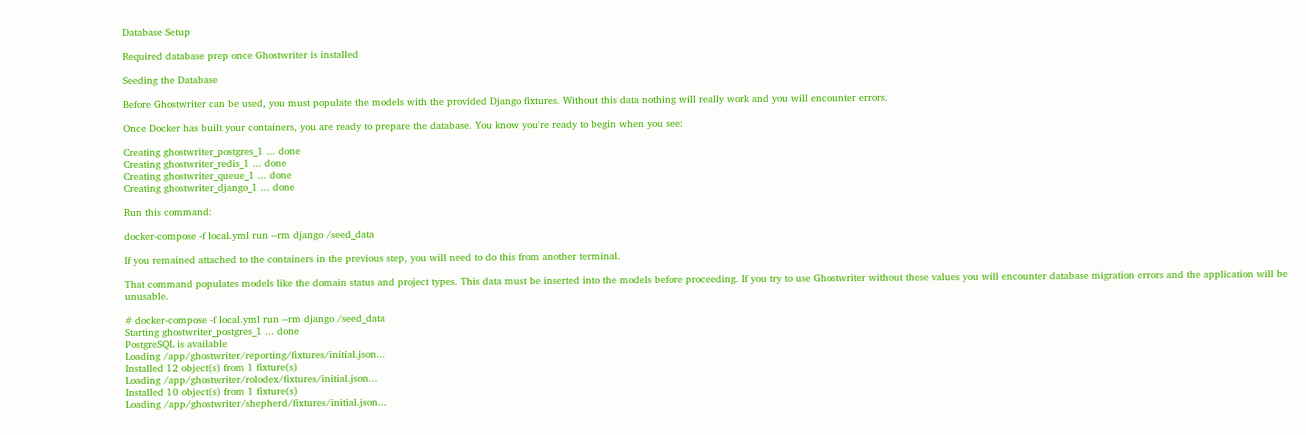Database Setup

Required database prep once Ghostwriter is installed

Seeding the Database

Before Ghostwriter can be used, you must populate the models with the provided Django fixtures. Without this data nothing will really work and you will encounter errors.

Once Docker has built your containers, you are ready to prepare the database. You know you're ready to begin when you see:

Creating ghostwriter_postgres_1 ... done
Creating ghostwriter_redis_1 ... done
Creating ghostwriter_queue_1 ... done
Creating ghostwriter_django_1 ... done

Run this command:

docker-compose -f local.yml run --rm django /seed_data

If you remained attached to the containers in the previous step, you will need to do this from another terminal.

That command populates models like the domain status and project types. This data must be inserted into the models before proceeding. If you try to use Ghostwriter without these values you will encounter database migration errors and the application will be unusable.

# docker-compose -f local.yml run --rm django /seed_data
Starting ghostwriter_postgres_1 ... done
PostgreSQL is available
Loading /app/ghostwriter/reporting/fixtures/initial.json...
Installed 12 object(s) from 1 fixture(s)
Loading /app/ghostwriter/rolodex/fixtures/initial.json...
Installed 10 object(s) from 1 fixture(s)
Loading /app/ghostwriter/shepherd/fixtures/initial.json...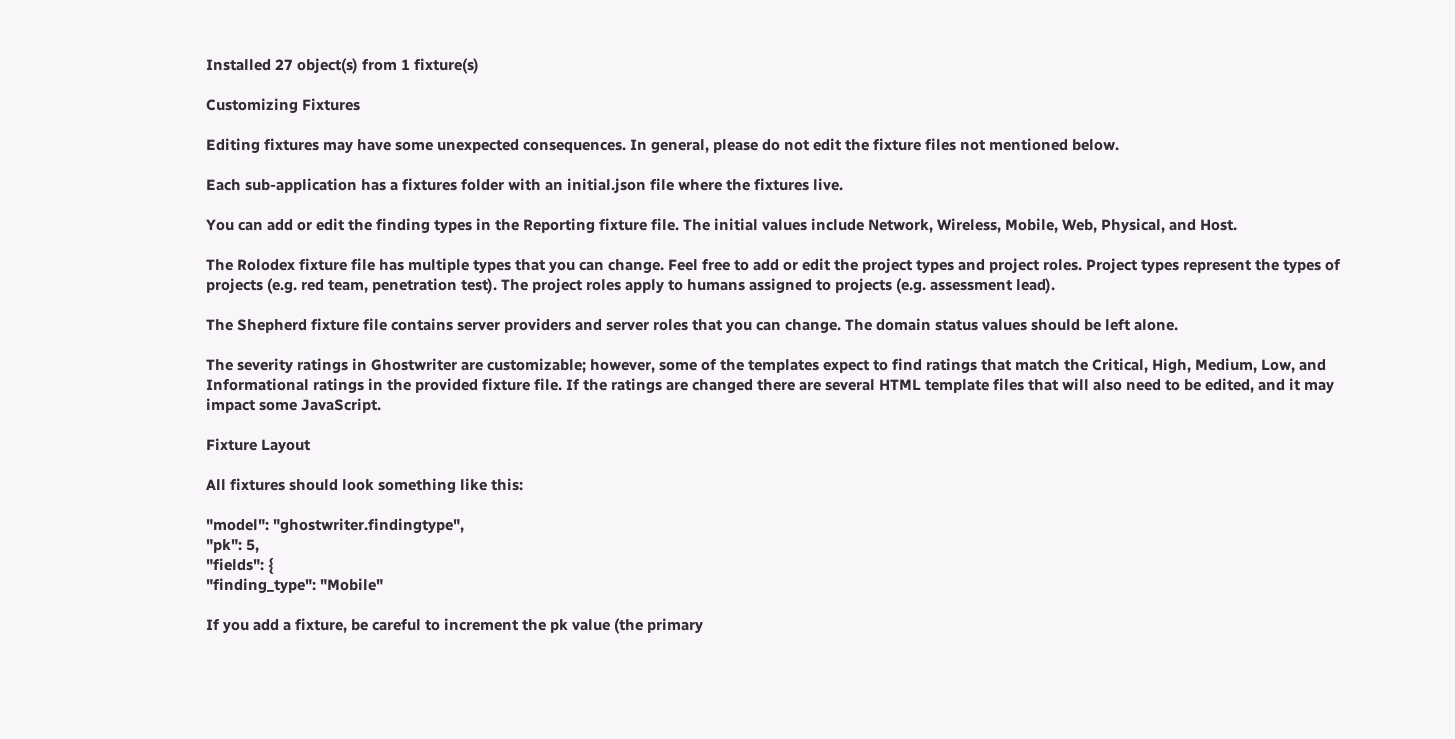Installed 27 object(s) from 1 fixture(s)

Customizing Fixtures

Editing fixtures may have some unexpected consequences. In general, please do not edit the fixture files not mentioned below.

Each sub-application has a fixtures folder with an initial.json file where the fixtures live.

You can add or edit the finding types in the Reporting fixture file. The initial values include Network, Wireless, Mobile, Web, Physical, and Host.

The Rolodex fixture file has multiple types that you can change. Feel free to add or edit the project types and project roles. Project types represent the types of projects (e.g. red team, penetration test). The project roles apply to humans assigned to projects (e.g. assessment lead).

The Shepherd fixture file contains server providers and server roles that you can change. The domain status values should be left alone.

The severity ratings in Ghostwriter are customizable; however, some of the templates expect to find ratings that match the Critical, High, Medium, Low, and Informational ratings in the provided fixture file. If the ratings are changed there are several HTML template files that will also need to be edited, and it may impact some JavaScript.

Fixture Layout

All fixtures should look something like this:

"model": "ghostwriter.findingtype",
"pk": 5,
"fields": {
"finding_type": "Mobile"

If you add a fixture, be careful to increment the pk value (the primary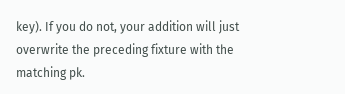key). If you do not, your addition will just overwrite the preceding fixture with the matching pk.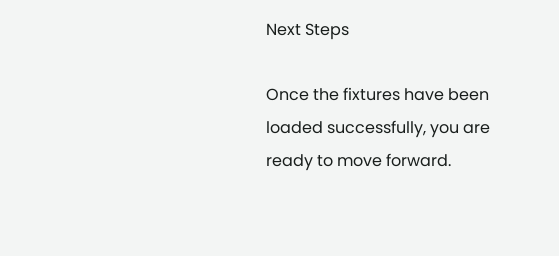Next Steps

Once the fixtures have been loaded successfully, you are ready to move forward.